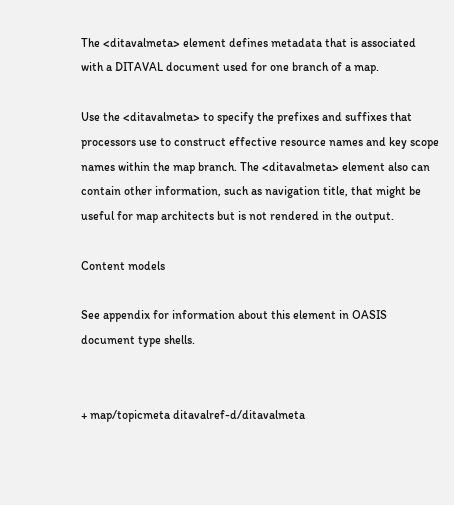The <ditavalmeta> element defines metadata that is associated with a DITAVAL document used for one branch of a map.

Use the <ditavalmeta> to specify the prefixes and suffixes that processors use to construct effective resource names and key scope names within the map branch. The <ditavalmeta> element also can contain other information, such as navigation title, that might be useful for map architects but is not rendered in the output.

Content models

See appendix for information about this element in OASIS document type shells.


+ map/topicmeta ditavalref-d/ditavalmeta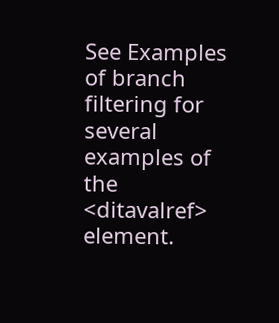See Examples of branch filtering for several examples of the <ditavalref> element.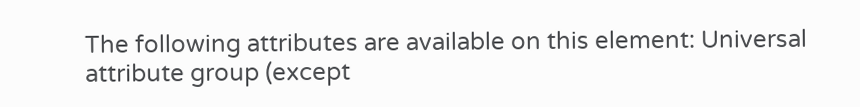The following attributes are available on this element: Universal attribute group (except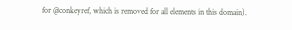for @conkeyref, which is removed for all elements in this domain).